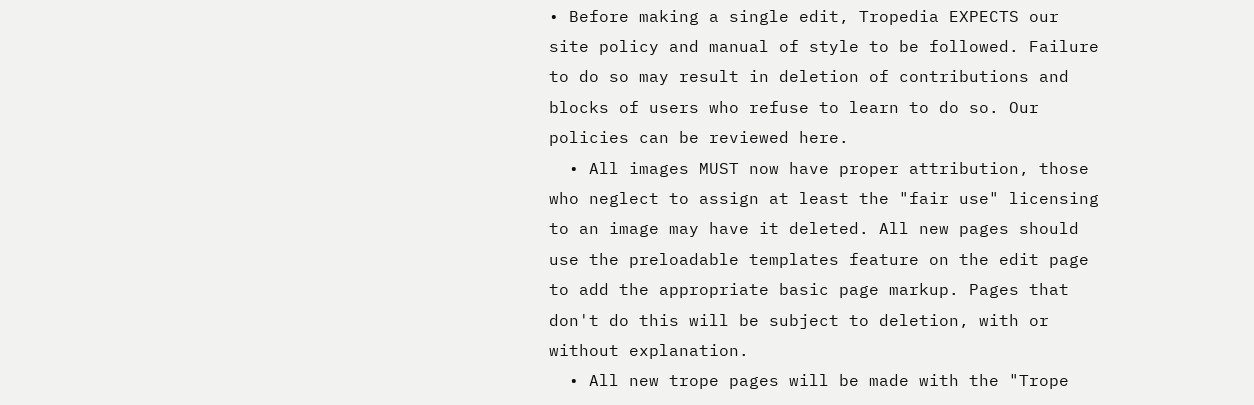• Before making a single edit, Tropedia EXPECTS our site policy and manual of style to be followed. Failure to do so may result in deletion of contributions and blocks of users who refuse to learn to do so. Our policies can be reviewed here.
  • All images MUST now have proper attribution, those who neglect to assign at least the "fair use" licensing to an image may have it deleted. All new pages should use the preloadable templates feature on the edit page to add the appropriate basic page markup. Pages that don't do this will be subject to deletion, with or without explanation.
  • All new trope pages will be made with the "Trope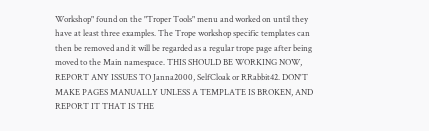Workshop" found on the "Troper Tools" menu and worked on until they have at least three examples. The Trope workshop specific templates can then be removed and it will be regarded as a regular trope page after being moved to the Main namespace. THIS SHOULD BE WORKING NOW, REPORT ANY ISSUES TO Janna2000, SelfCloak or RRabbit42. DON'T MAKE PAGES MANUALLY UNLESS A TEMPLATE IS BROKEN, AND REPORT IT THAT IS THE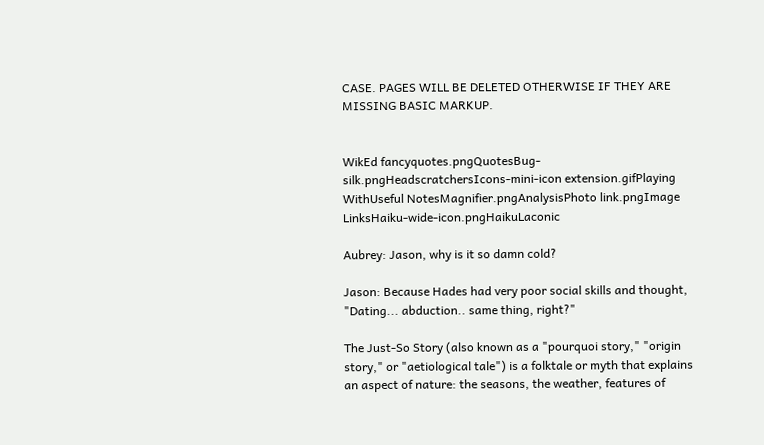CASE. PAGES WILL BE DELETED OTHERWISE IF THEY ARE MISSING BASIC MARKUP.


WikEd fancyquotes.pngQuotesBug-silk.pngHeadscratchersIcons-mini-icon extension.gifPlaying WithUseful NotesMagnifier.pngAnalysisPhoto link.pngImage LinksHaiku-wide-icon.pngHaikuLaconic

Aubrey: Jason, why is it so damn cold?

Jason: Because Hades had very poor social skills and thought, "Dating... abduction.. same thing, right?"

The Just-So Story (also known as a "pourquoi story," "origin story," or "aetiological tale") is a folktale or myth that explains an aspect of nature: the seasons, the weather, features of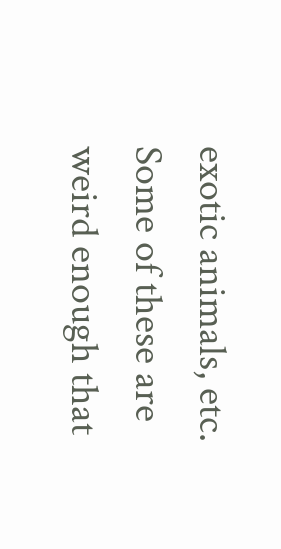exotic animals, etc. Some of these are weird enough that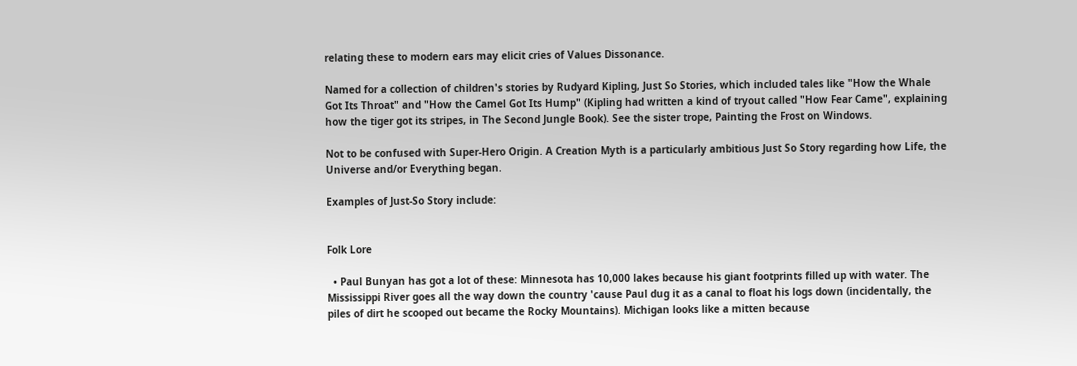relating these to modern ears may elicit cries of Values Dissonance.

Named for a collection of children's stories by Rudyard Kipling, Just So Stories, which included tales like "How the Whale Got Its Throat" and "How the Camel Got Its Hump" (Kipling had written a kind of tryout called "How Fear Came", explaining how the tiger got its stripes, in The Second Jungle Book). See the sister trope, Painting the Frost on Windows.

Not to be confused with Super-Hero Origin. A Creation Myth is a particularly ambitious Just So Story regarding how Life, the Universe and/or Everything began.

Examples of Just-So Story include:


Folk Lore

  • Paul Bunyan has got a lot of these: Minnesota has 10,000 lakes because his giant footprints filled up with water. The Mississippi River goes all the way down the country 'cause Paul dug it as a canal to float his logs down (incidentally, the piles of dirt he scooped out became the Rocky Mountains). Michigan looks like a mitten because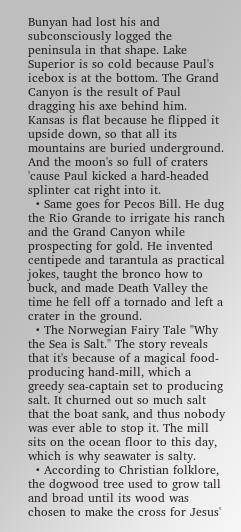Bunyan had lost his and subconsciously logged the peninsula in that shape. Lake Superior is so cold because Paul's icebox is at the bottom. The Grand Canyon is the result of Paul dragging his axe behind him. Kansas is flat because he flipped it upside down, so that all its mountains are buried underground. And the moon's so full of craters 'cause Paul kicked a hard-headed splinter cat right into it.
  • Same goes for Pecos Bill. He dug the Rio Grande to irrigate his ranch and the Grand Canyon while prospecting for gold. He invented centipede and tarantula as practical jokes, taught the bronco how to buck, and made Death Valley the time he fell off a tornado and left a crater in the ground.
  • The Norwegian Fairy Tale "Why the Sea is Salt." The story reveals that it's because of a magical food-producing hand-mill, which a greedy sea-captain set to producing salt. It churned out so much salt that the boat sank, and thus nobody was ever able to stop it. The mill sits on the ocean floor to this day, which is why seawater is salty.
  • According to Christian folklore, the dogwood tree used to grow tall and broad until its wood was chosen to make the cross for Jesus'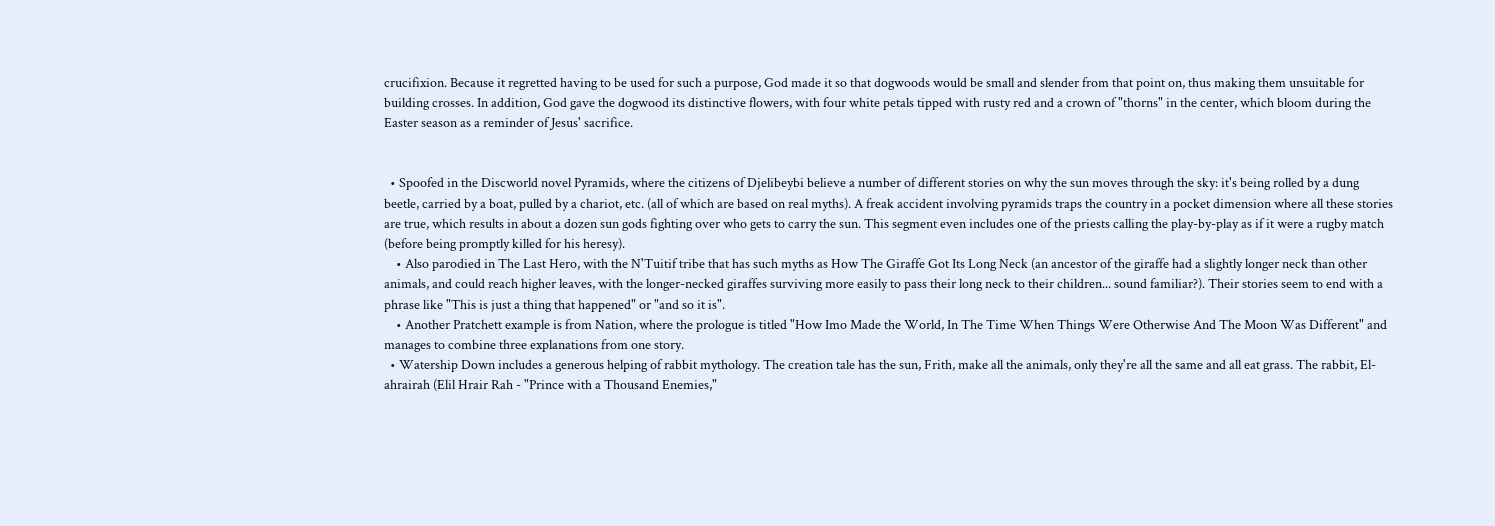crucifixion. Because it regretted having to be used for such a purpose, God made it so that dogwoods would be small and slender from that point on, thus making them unsuitable for building crosses. In addition, God gave the dogwood its distinctive flowers, with four white petals tipped with rusty red and a crown of "thorns" in the center, which bloom during the Easter season as a reminder of Jesus' sacrifice.


  • Spoofed in the Discworld novel Pyramids, where the citizens of Djelibeybi believe a number of different stories on why the sun moves through the sky: it's being rolled by a dung beetle, carried by a boat, pulled by a chariot, etc. (all of which are based on real myths). A freak accident involving pyramids traps the country in a pocket dimension where all these stories are true, which results in about a dozen sun gods fighting over who gets to carry the sun. This segment even includes one of the priests calling the play-by-play as if it were a rugby match (before being promptly killed for his heresy).
    • Also parodied in The Last Hero, with the N'Tuitif tribe that has such myths as How The Giraffe Got Its Long Neck (an ancestor of the giraffe had a slightly longer neck than other animals, and could reach higher leaves, with the longer-necked giraffes surviving more easily to pass their long neck to their children... sound familiar?). Their stories seem to end with a phrase like "This is just a thing that happened" or "and so it is".
    • Another Pratchett example is from Nation, where the prologue is titled "How Imo Made the World, In The Time When Things Were Otherwise And The Moon Was Different" and manages to combine three explanations from one story.
  • Watership Down includes a generous helping of rabbit mythology. The creation tale has the sun, Frith, make all the animals, only they're all the same and all eat grass. The rabbit, El-ahrairah (Elil Hrair Rah - "Prince with a Thousand Enemies,"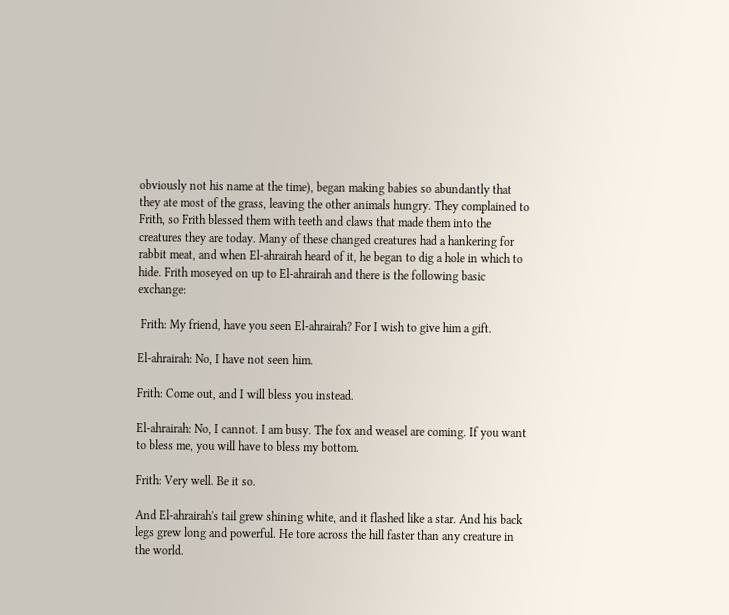obviously not his name at the time), began making babies so abundantly that they ate most of the grass, leaving the other animals hungry. They complained to Frith, so Frith blessed them with teeth and claws that made them into the creatures they are today. Many of these changed creatures had a hankering for rabbit meat, and when El-ahrairah heard of it, he began to dig a hole in which to hide. Frith moseyed on up to El-ahrairah and there is the following basic exchange:

 Frith: My friend, have you seen El-ahrairah? For I wish to give him a gift.

El-ahrairah: No, I have not seen him.

Frith: Come out, and I will bless you instead.

El-ahrairah: No, I cannot. I am busy. The fox and weasel are coming. If you want to bless me, you will have to bless my bottom.

Frith: Very well. Be it so.

And El-ahrairah's tail grew shining white, and it flashed like a star. And his back legs grew long and powerful. He tore across the hill faster than any creature in the world.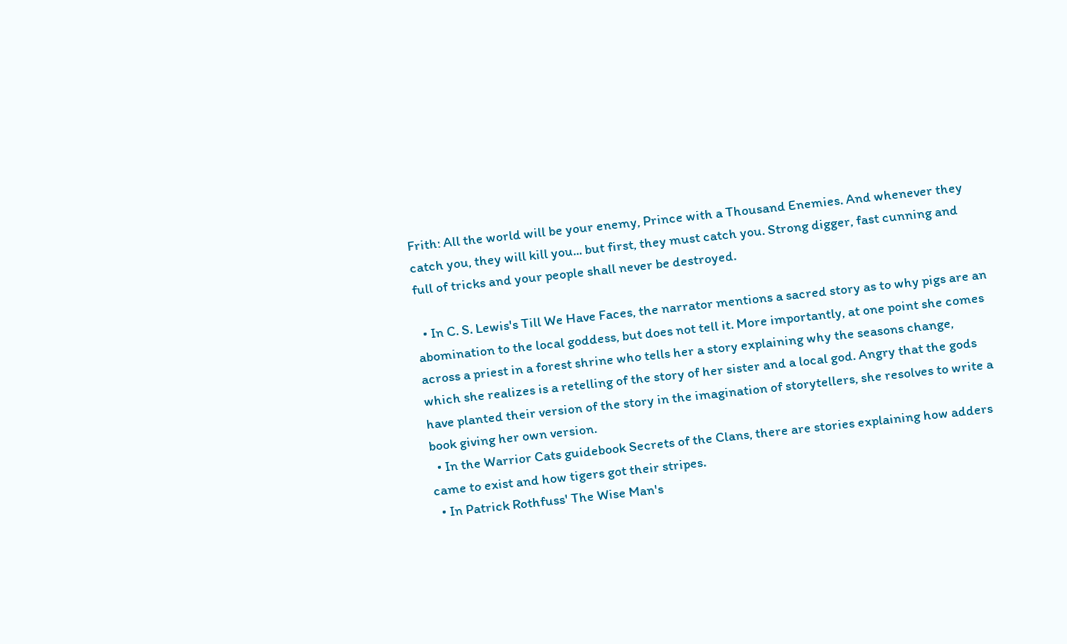Frith: All the world will be your enemy, Prince with a Thousand Enemies. And whenever they catch you, they will kill you... but first, they must catch you. Strong digger, fast cunning and full of tricks and your people shall never be destroyed.

  • In C. S. Lewis's Till We Have Faces, the narrator mentions a sacred story as to why pigs are an abomination to the local goddess, but does not tell it. More importantly, at one point she comes across a priest in a forest shrine who tells her a story explaining why the seasons change, which she realizes is a retelling of the story of her sister and a local god. Angry that the gods have planted their version of the story in the imagination of storytellers, she resolves to write a book giving her own version.
  • In the Warrior Cats guidebook Secrets of the Clans, there are stories explaining how adders came to exist and how tigers got their stripes.
  • In Patrick Rothfuss' The Wise Man's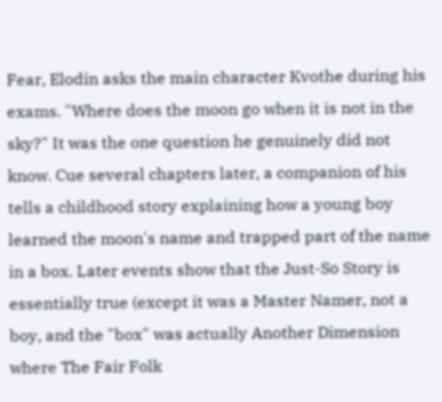Fear, Elodin asks the main character Kvothe during his exams. "Where does the moon go when it is not in the sky?" It was the one question he genuinely did not know. Cue several chapters later, a companion of his tells a childhood story explaining how a young boy learned the moon's name and trapped part of the name in a box. Later events show that the Just-So Story is essentially true (except it was a Master Namer, not a boy, and the "box" was actually Another Dimension where The Fair Folk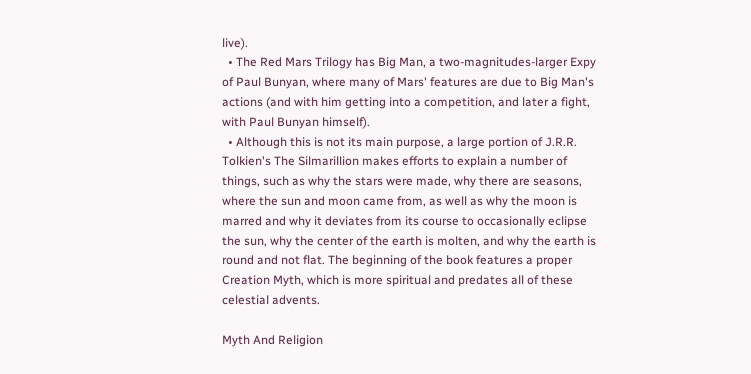live).
  • The Red Mars Trilogy has Big Man, a two-magnitudes-larger Expy of Paul Bunyan, where many of Mars' features are due to Big Man's actions (and with him getting into a competition, and later a fight, with Paul Bunyan himself).
  • Although this is not its main purpose, a large portion of J.R.R. Tolkien's The Silmarillion makes efforts to explain a number of things, such as why the stars were made, why there are seasons, where the sun and moon came from, as well as why the moon is marred and why it deviates from its course to occasionally eclipse the sun, why the center of the earth is molten, and why the earth is round and not flat. The beginning of the book features a proper Creation Myth, which is more spiritual and predates all of these celestial advents.

Myth And Religion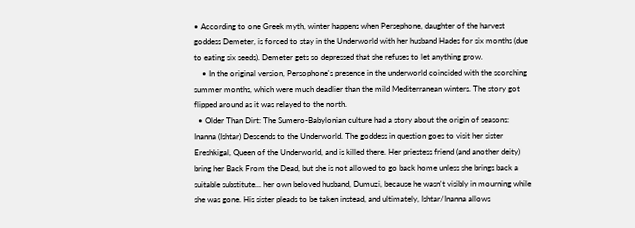• According to one Greek myth, winter happens when Persephone, daughter of the harvest goddess Demeter, is forced to stay in the Underworld with her husband Hades for six months (due to eating six seeds). Demeter gets so depressed that she refuses to let anything grow.
    • In the original version, Persophone's presence in the underworld coincided with the scorching summer months, which were much deadlier than the mild Mediterranean winters. The story got flipped around as it was relayed to the north.
  • Older Than Dirt: The Sumero-Babylonian culture had a story about the origin of seasons: Inanna (Ishtar) Descends to the Underworld. The goddess in question goes to visit her sister Ereshkigal, Queen of the Underworld, and is killed there. Her priestess friend (and another deity) bring her Back From the Dead, but she is not allowed to go back home unless she brings back a suitable substitute... her own beloved husband, Dumuzi, because he wasn't visibly in mourning while she was gone. His sister pleads to be taken instead, and ultimately, Ishtar/Inanna allows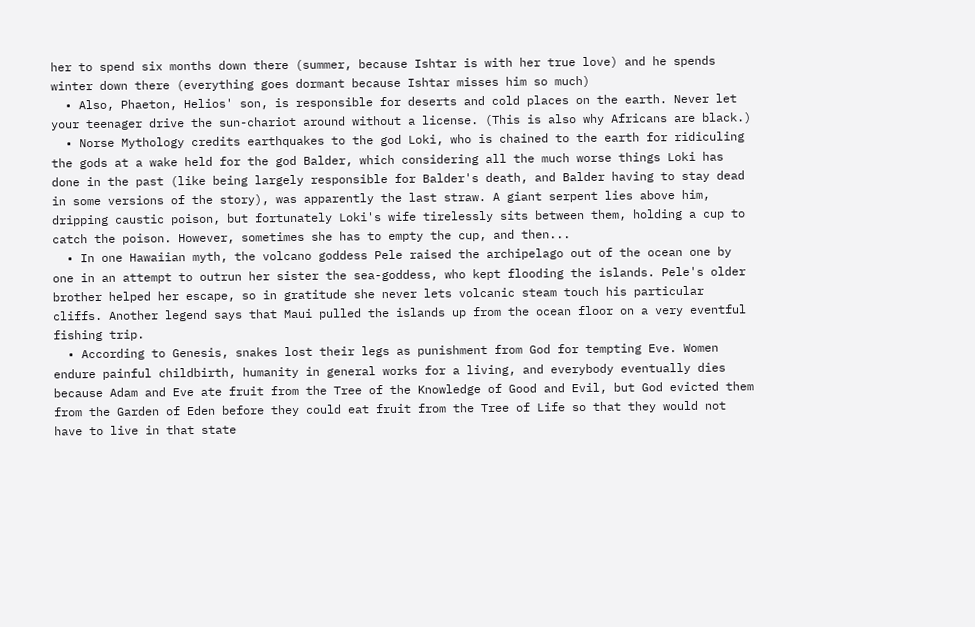her to spend six months down there (summer, because Ishtar is with her true love) and he spends winter down there (everything goes dormant because Ishtar misses him so much)
  • Also, Phaeton, Helios' son, is responsible for deserts and cold places on the earth. Never let your teenager drive the sun-chariot around without a license. (This is also why Africans are black.)
  • Norse Mythology credits earthquakes to the god Loki, who is chained to the earth for ridiculing the gods at a wake held for the god Balder, which considering all the much worse things Loki has done in the past (like being largely responsible for Balder's death, and Balder having to stay dead in some versions of the story), was apparently the last straw. A giant serpent lies above him, dripping caustic poison, but fortunately Loki's wife tirelessly sits between them, holding a cup to catch the poison. However, sometimes she has to empty the cup, and then...
  • In one Hawaiian myth, the volcano goddess Pele raised the archipelago out of the ocean one by one in an attempt to outrun her sister the sea-goddess, who kept flooding the islands. Pele's older brother helped her escape, so in gratitude she never lets volcanic steam touch his particular cliffs. Another legend says that Maui pulled the islands up from the ocean floor on a very eventful fishing trip.
  • According to Genesis, snakes lost their legs as punishment from God for tempting Eve. Women endure painful childbirth, humanity in general works for a living, and everybody eventually dies because Adam and Eve ate fruit from the Tree of the Knowledge of Good and Evil, but God evicted them from the Garden of Eden before they could eat fruit from the Tree of Life so that they would not have to live in that state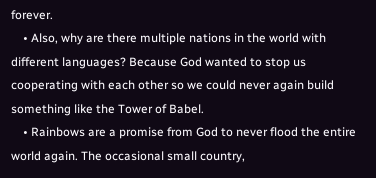forever.
    • Also, why are there multiple nations in the world with different languages? Because God wanted to stop us cooperating with each other so we could never again build something like the Tower of Babel.
    • Rainbows are a promise from God to never flood the entire world again. The occasional small country,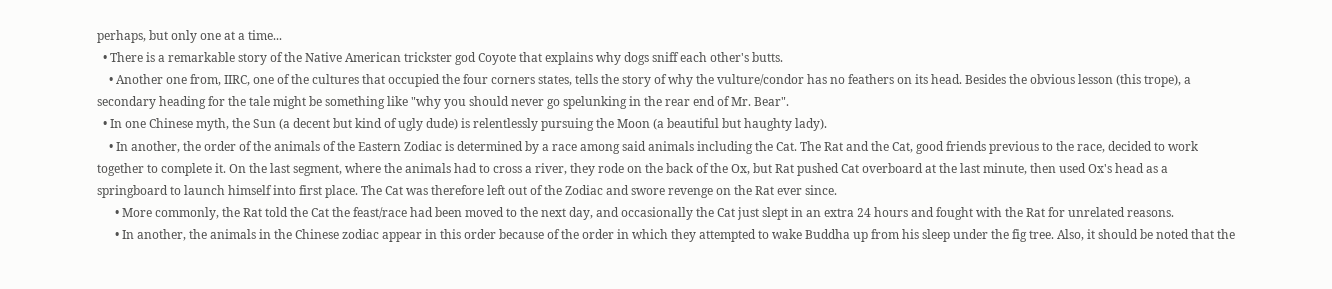perhaps, but only one at a time...
  • There is a remarkable story of the Native American trickster god Coyote that explains why dogs sniff each other's butts.
    • Another one from, IIRC, one of the cultures that occupied the four corners states, tells the story of why the vulture/condor has no feathers on its head. Besides the obvious lesson (this trope), a secondary heading for the tale might be something like "why you should never go spelunking in the rear end of Mr. Bear".
  • In one Chinese myth, the Sun (a decent but kind of ugly dude) is relentlessly pursuing the Moon (a beautiful but haughty lady).
    • In another, the order of the animals of the Eastern Zodiac is determined by a race among said animals including the Cat. The Rat and the Cat, good friends previous to the race, decided to work together to complete it. On the last segment, where the animals had to cross a river, they rode on the back of the Ox, but Rat pushed Cat overboard at the last minute, then used Ox's head as a springboard to launch himself into first place. The Cat was therefore left out of the Zodiac and swore revenge on the Rat ever since.
      • More commonly, the Rat told the Cat the feast/race had been moved to the next day, and occasionally the Cat just slept in an extra 24 hours and fought with the Rat for unrelated reasons.
      • In another, the animals in the Chinese zodiac appear in this order because of the order in which they attempted to wake Buddha up from his sleep under the fig tree. Also, it should be noted that the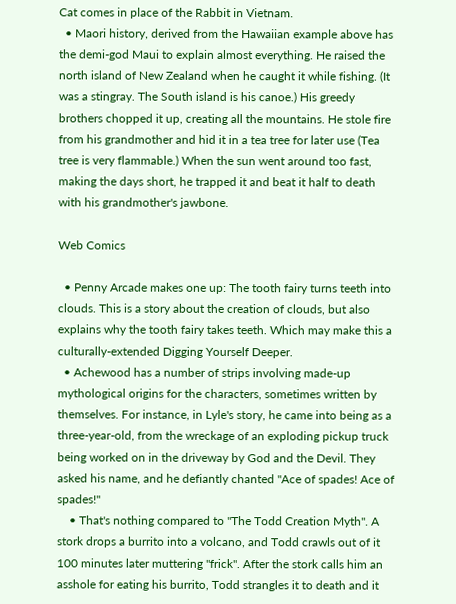Cat comes in place of the Rabbit in Vietnam.
  • Maori history, derived from the Hawaiian example above has the demi-god Maui to explain almost everything. He raised the north island of New Zealand when he caught it while fishing. (It was a stingray. The South island is his canoe.) His greedy brothers chopped it up, creating all the mountains. He stole fire from his grandmother and hid it in a tea tree for later use (Tea tree is very flammable.) When the sun went around too fast, making the days short, he trapped it and beat it half to death with his grandmother's jawbone.

Web Comics

  • Penny Arcade makes one up: The tooth fairy turns teeth into clouds. This is a story about the creation of clouds, but also explains why the tooth fairy takes teeth. Which may make this a culturally-extended Digging Yourself Deeper.
  • Achewood has a number of strips involving made-up mythological origins for the characters, sometimes written by themselves. For instance, in Lyle's story, he came into being as a three-year-old, from the wreckage of an exploding pickup truck being worked on in the driveway by God and the Devil. They asked his name, and he defiantly chanted "Ace of spades! Ace of spades!"
    • That's nothing compared to "The Todd Creation Myth". A stork drops a burrito into a volcano, and Todd crawls out of it 100 minutes later muttering "frick". After the stork calls him an asshole for eating his burrito, Todd strangles it to death and it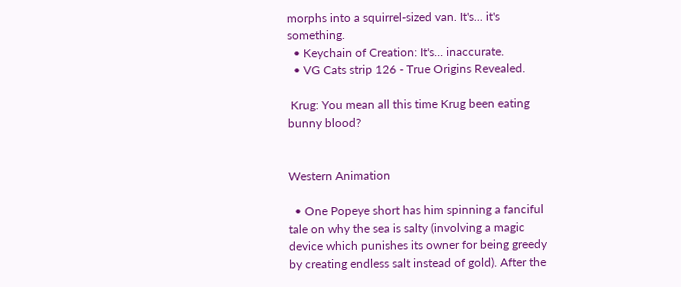morphs into a squirrel-sized van. It's... it's something.
  • Keychain of Creation: It's... inaccurate.
  • VG Cats strip 126 - True Origins Revealed.

 Krug: You mean all this time Krug been eating bunny blood?


Western Animation

  • One Popeye short has him spinning a fanciful tale on why the sea is salty (involving a magic device which punishes its owner for being greedy by creating endless salt instead of gold). After the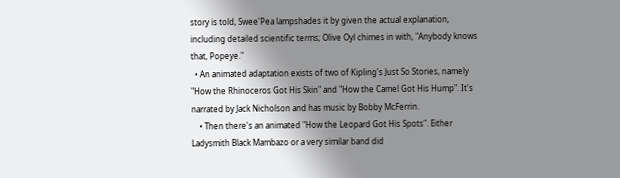story is told, Swee'Pea lampshades it by given the actual explanation, including detailed scientific terms; Olive Oyl chimes in with, "Anybody knows that, Popeye."
  • An animated adaptation exists of two of Kipling's Just So Stories, namely "How the Rhinoceros Got His Skin" and "How the Camel Got His Hump". It's narrated by Jack Nicholson and has music by Bobby McFerrin.
    • Then there's an animated "How the Leopard Got His Spots". Either Ladysmith Black Mambazo or a very similar band did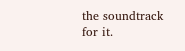the soundtrack for it.